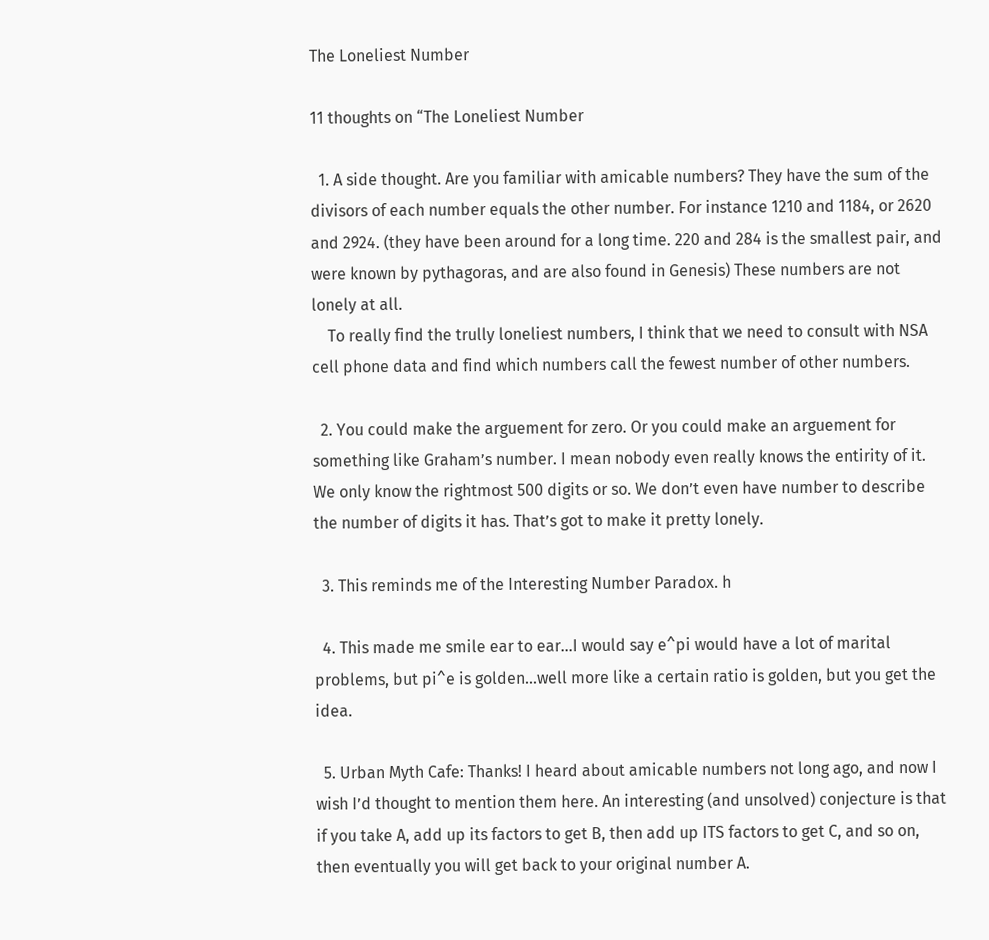The Loneliest Number

11 thoughts on “The Loneliest Number

  1. A side thought. Are you familiar with amicable numbers? They have the sum of the divisors of each number equals the other number. For instance 1210 and 1184, or 2620 and 2924. (they have been around for a long time. 220 and 284 is the smallest pair, and were known by pythagoras, and are also found in Genesis) These numbers are not lonely at all.
    To really find the trully loneliest numbers, I think that we need to consult with NSA cell phone data and find which numbers call the fewest number of other numbers.

  2. You could make the arguement for zero. Or you could make an arguement for something like Graham’s number. I mean nobody even really knows the entirity of it. We only know the rightmost 500 digits or so. We don’t even have number to describe the number of digits it has. That’s got to make it pretty lonely.

  3. This reminds me of the Interesting Number Paradox. h

  4. This made me smile ear to ear…I would say e^pi would have a lot of marital problems, but pi^e is golden…well more like a certain ratio is golden, but you get the idea.

  5. Urban Myth Cafe: Thanks! I heard about amicable numbers not long ago, and now I wish I’d thought to mention them here. An interesting (and unsolved) conjecture is that if you take A, add up its factors to get B, then add up ITS factors to get C, and so on, then eventually you will get back to your original number A.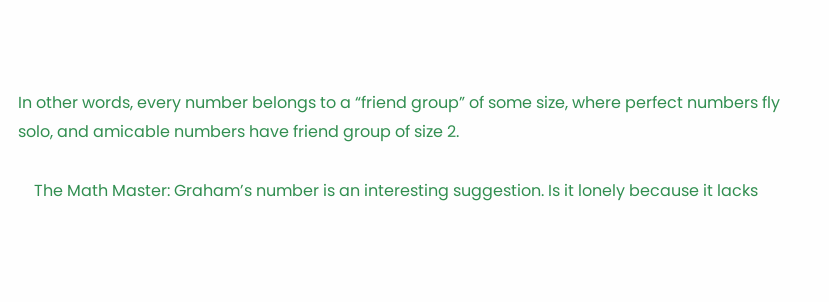In other words, every number belongs to a “friend group” of some size, where perfect numbers fly solo, and amicable numbers have friend group of size 2.

    The Math Master: Graham’s number is an interesting suggestion. Is it lonely because it lacks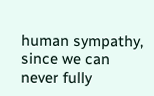human sympathy, since we can never fully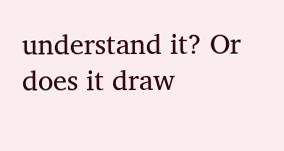understand it? Or does it draw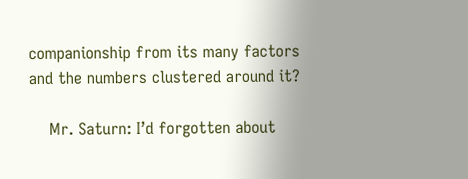companionship from its many factors and the numbers clustered around it?

    Mr. Saturn: I’d forgotten about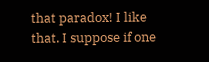that paradox! I like that. I suppose if one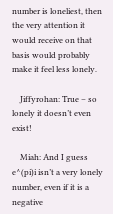number is loneliest, then the very attention it would receive on that basis would probably make it feel less lonely.

    Jiffyrohan: True – so lonely it doesn’t even exist!

    Miah: And I guess e^(pi)i isn’t a very lonely number, even if it is a negative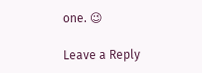one. 😉

Leave a Reply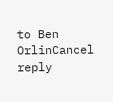to Ben OrlinCancel reply